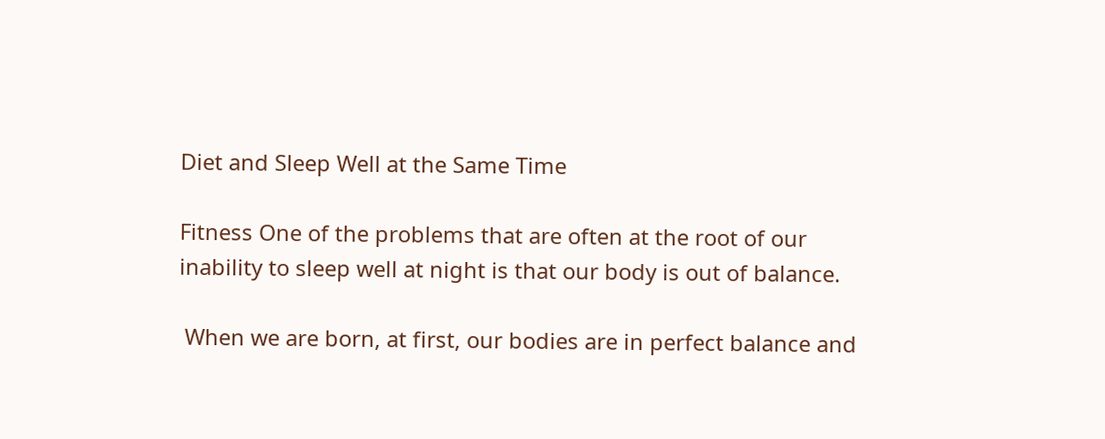Diet and Sleep Well at the Same Time

Fitness One of the problems that are often at the root of our inability to sleep well at night is that our body is out of balance.

 When we are born, at first, our bodies are in perfect balance and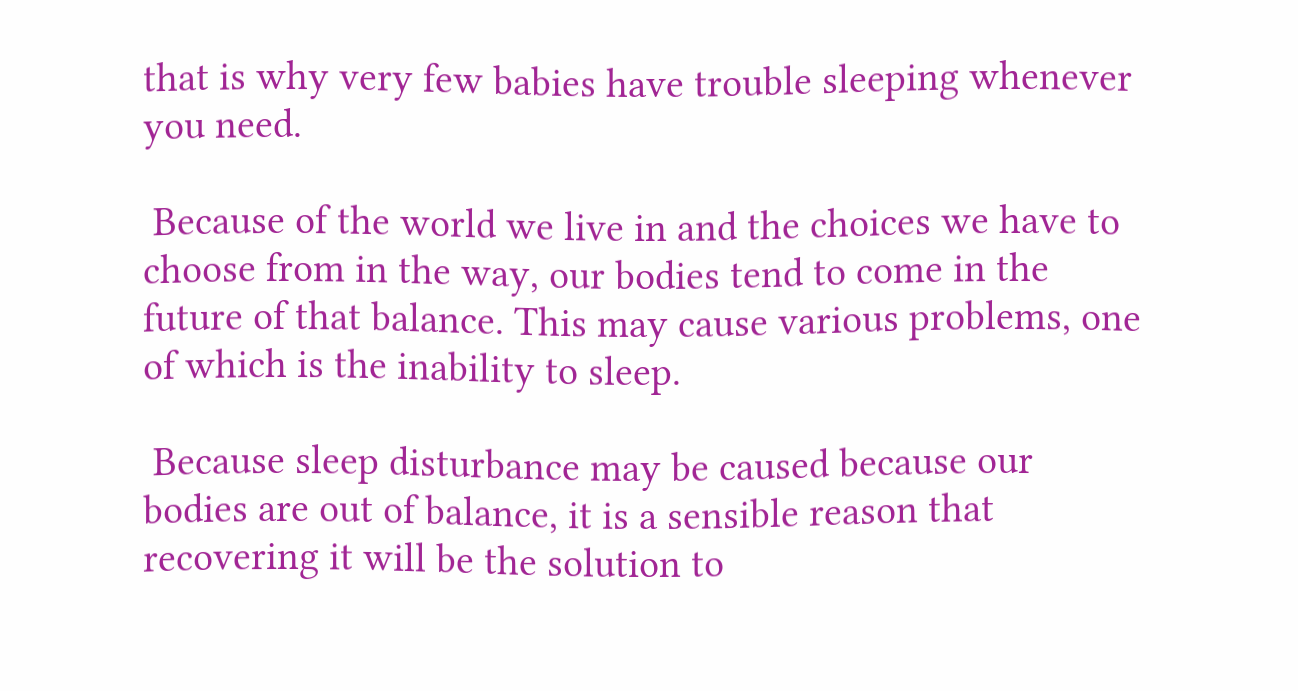that is why very few babies have trouble sleeping whenever you need.

 Because of the world we live in and the choices we have to choose from in the way, our bodies tend to come in the future of that balance. This may cause various problems, one of which is the inability to sleep.

 Because sleep disturbance may be caused because our bodies are out of balance, it is a sensible reason that recovering it will be the solution to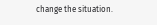change the situation.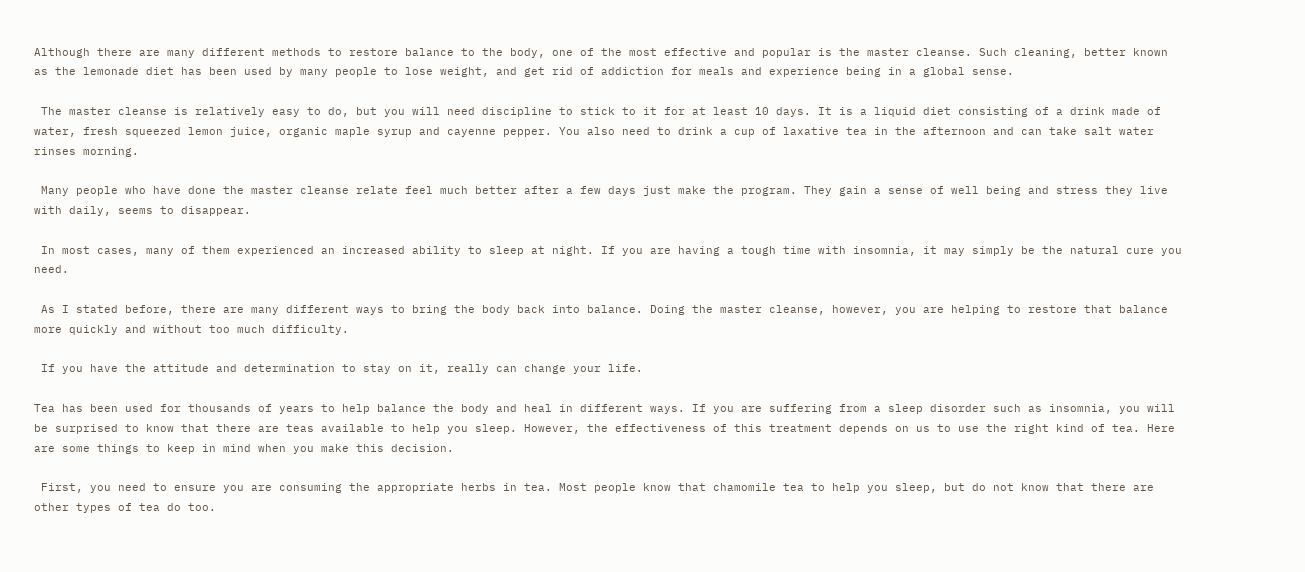Although there are many different methods to restore balance to the body, one of the most effective and popular is the master cleanse. Such cleaning, better known as the lemonade diet has been used by many people to lose weight, and get rid of addiction for meals and experience being in a global sense.

 The master cleanse is relatively easy to do, but you will need discipline to stick to it for at least 10 days. It is a liquid diet consisting of a drink made of water, fresh squeezed lemon juice, organic maple syrup and cayenne pepper. You also need to drink a cup of laxative tea in the afternoon and can take salt water rinses morning.

 Many people who have done the master cleanse relate feel much better after a few days just make the program. They gain a sense of well being and stress they live with daily, seems to disappear.

 In most cases, many of them experienced an increased ability to sleep at night. If you are having a tough time with insomnia, it may simply be the natural cure you need.

 As I stated before, there are many different ways to bring the body back into balance. Doing the master cleanse, however, you are helping to restore that balance more quickly and without too much difficulty.

 If you have the attitude and determination to stay on it, really can change your life.

Tea has been used for thousands of years to help balance the body and heal in different ways. If you are suffering from a sleep disorder such as insomnia, you will be surprised to know that there are teas available to help you sleep. However, the effectiveness of this treatment depends on us to use the right kind of tea. Here are some things to keep in mind when you make this decision.

 First, you need to ensure you are consuming the appropriate herbs in tea. Most people know that chamomile tea to help you sleep, but do not know that there are other types of tea do too.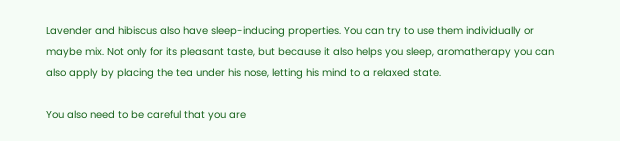Lavender and hibiscus also have sleep-inducing properties. You can try to use them individually or maybe mix. Not only for its pleasant taste, but because it also helps you sleep, aromatherapy you can also apply by placing the tea under his nose, letting his mind to a relaxed state.

You also need to be careful that you are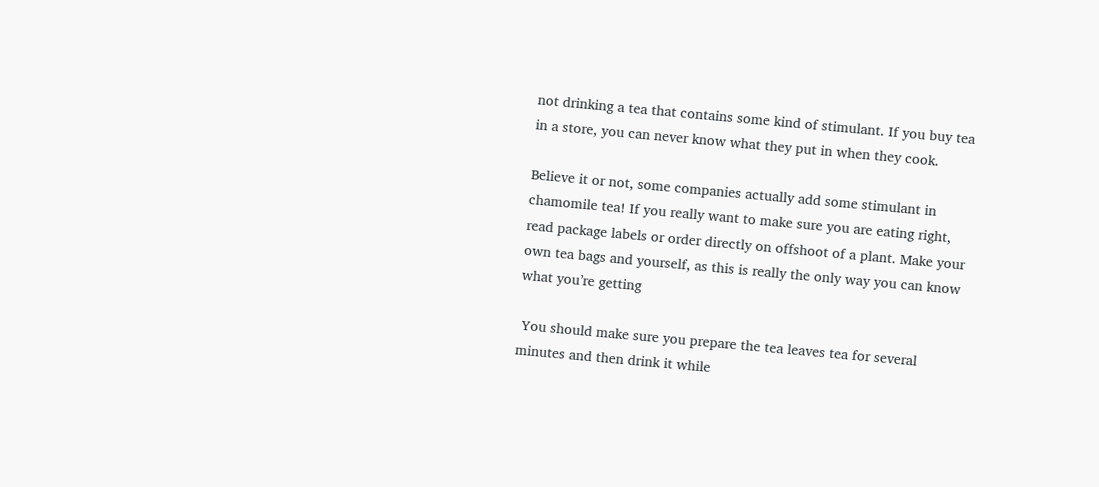not drinking a tea that contains some kind of stimulant. If you buy tea in a store, you can never know what they put in when they cook.

Believe it or not, some companies actually add some stimulant in chamomile tea! If you really want to make sure you are eating right, read package labels or order directly on offshoot of a plant. Make your own tea bags and yourself, as this is really the only way you can know what you’re getting

 You should make sure you prepare the tea leaves tea for several minutes and then drink it while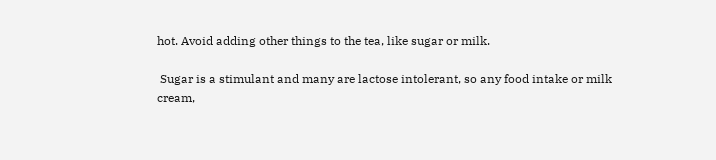hot. Avoid adding other things to the tea, like sugar or milk.

 Sugar is a stimulant and many are lactose intolerant, so any food intake or milk cream,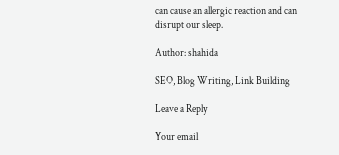can cause an allergic reaction and can disrupt our sleep.

Author: shahida

SEO, Blog Writing, Link Building

Leave a Reply

Your email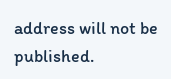address will not be published.